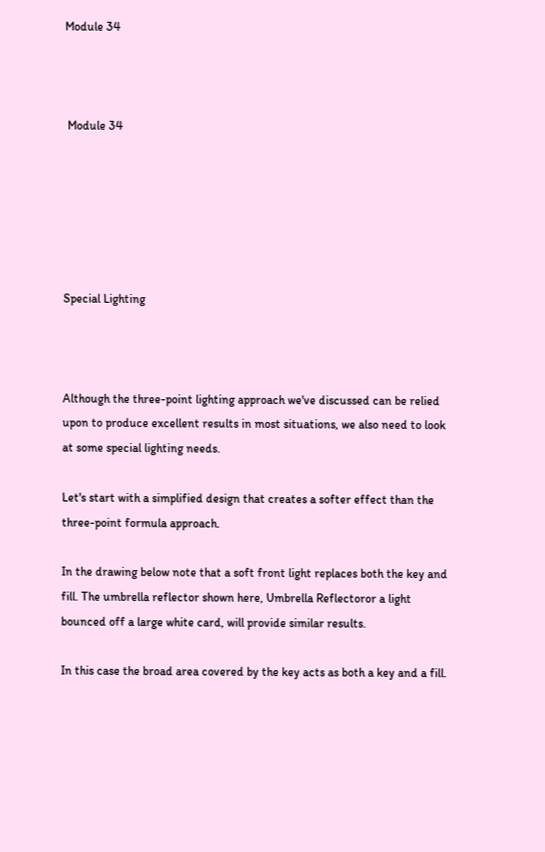Module 34



 Module 34






Special Lighting



Although the three-point lighting approach we've discussed can be relied upon to produce excellent results in most situations, we also need to look at some special lighting needs.

Let's start with a simplified design that creates a softer effect than the three-point formula approach.

In the drawing below note that a soft front light replaces both the key and fill. The umbrella reflector shown here, Umbrella Reflectoror a light bounced off a large white card, will provide similar results.

In this case the broad area covered by the key acts as both a key and a fill.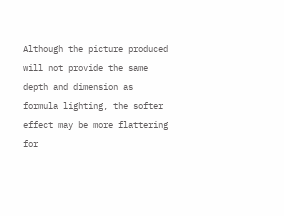Although the picture produced will not provide the same depth and dimension as formula lighting, the softer effect may be more flattering for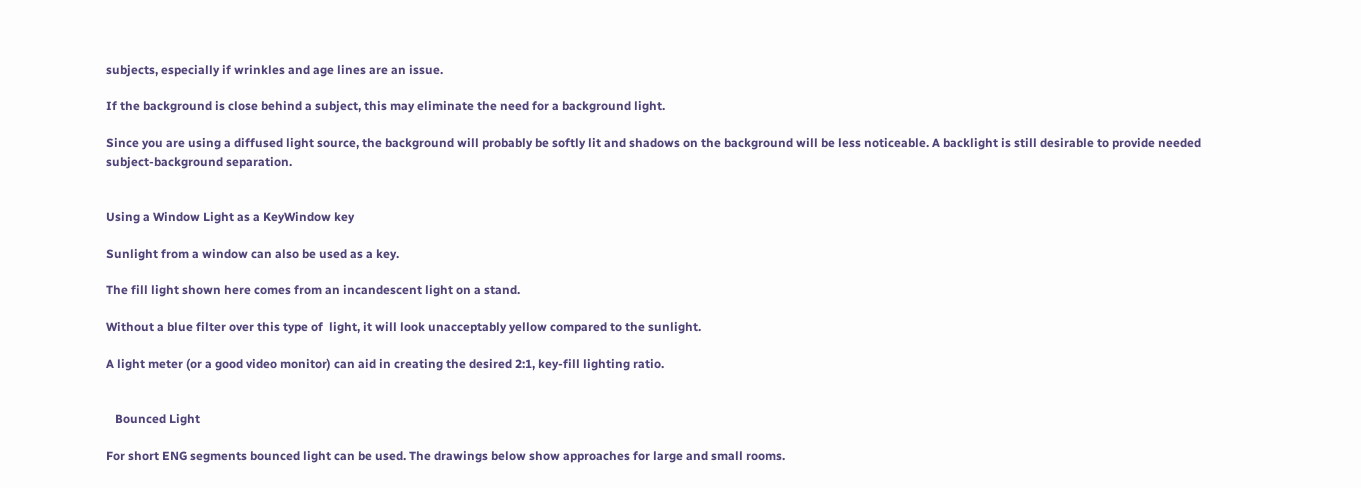subjects, especially if wrinkles and age lines are an issue.

If the background is close behind a subject, this may eliminate the need for a background light.

Since you are using a diffused light source, the background will probably be softly lit and shadows on the background will be less noticeable. A backlight is still desirable to provide needed subject-background separation.


Using a Window Light as a KeyWindow key

Sunlight from a window can also be used as a key.

The fill light shown here comes from an incandescent light on a stand.

Without a blue filter over this type of  light, it will look unacceptably yellow compared to the sunlight.

A light meter (or a good video monitor) can aid in creating the desired 2:1, key-fill lighting ratio.


   Bounced Light

For short ENG segments bounced light can be used. The drawings below show approaches for large and small rooms.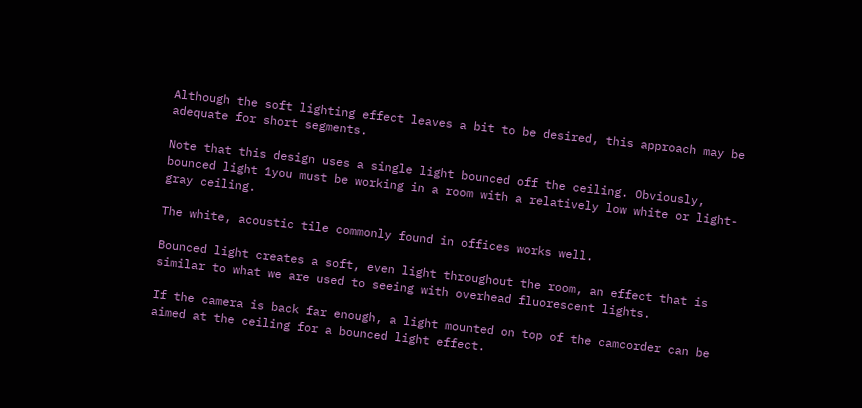Although the soft lighting effect leaves a bit to be desired, this approach may be adequate for short segments.

Note that this design uses a single light bounced off the ceiling. Obviously, bounced light 1you must be working in a room with a relatively low white or light-gray ceiling.

The white, acoustic tile commonly found in offices works well.

Bounced light creates a soft, even light throughout the room, an effect that is similar to what we are used to seeing with overhead fluorescent lights.

If the camera is back far enough, a light mounted on top of the camcorder can be aimed at the ceiling for a bounced light effect.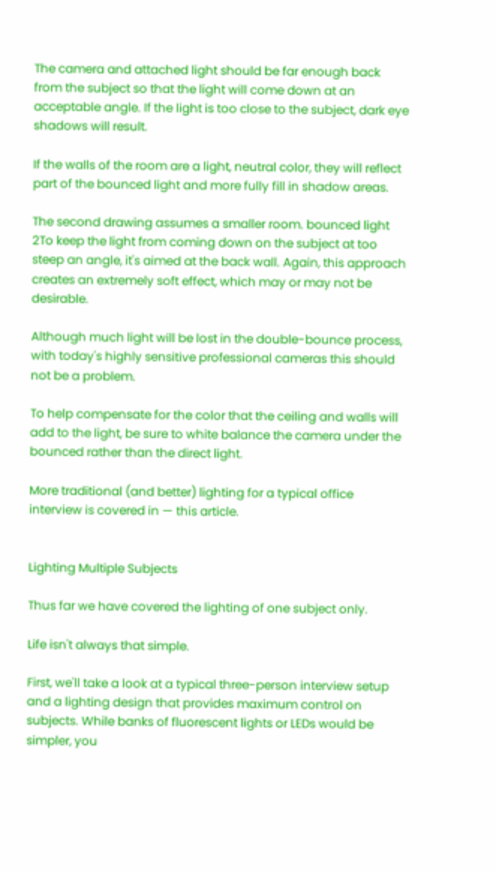The camera and attached light should be far enough back from the subject so that the light will come down at an acceptable angle. If the light is too close to the subject, dark eye shadows will result.

If the walls of the room are a light, neutral color, they will reflect part of the bounced light and more fully fill in shadow areas.

The second drawing assumes a smaller room. bounced light 2To keep the light from coming down on the subject at too steep an angle, it's aimed at the back wall. Again, this approach creates an extremely soft effect, which may or may not be desirable.

Although much light will be lost in the double-bounce process, with today's highly sensitive professional cameras this should not be a problem.

To help compensate for the color that the ceiling and walls will add to the light, be sure to white balance the camera under the bounced rather than the direct light.

More traditional (and better) lighting for a typical office interview is covered in — this article.


Lighting Multiple Subjects

Thus far we have covered the lighting of one subject only.

Life isn't always that simple.

First, we'll take a look at a typical three-person interview setup and a lighting design that provides maximum control on subjects. While banks of fluorescent lights or LEDs would be simpler, you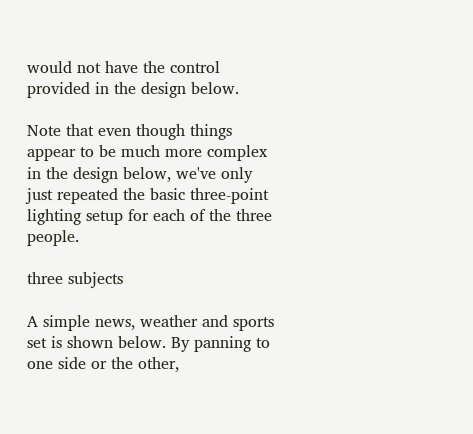would not have the control provided in the design below.

Note that even though things appear to be much more complex in the design below, we've only just repeated the basic three-point lighting setup for each of the three people.

three subjects

A simple news, weather and sports set is shown below. By panning to one side or the other,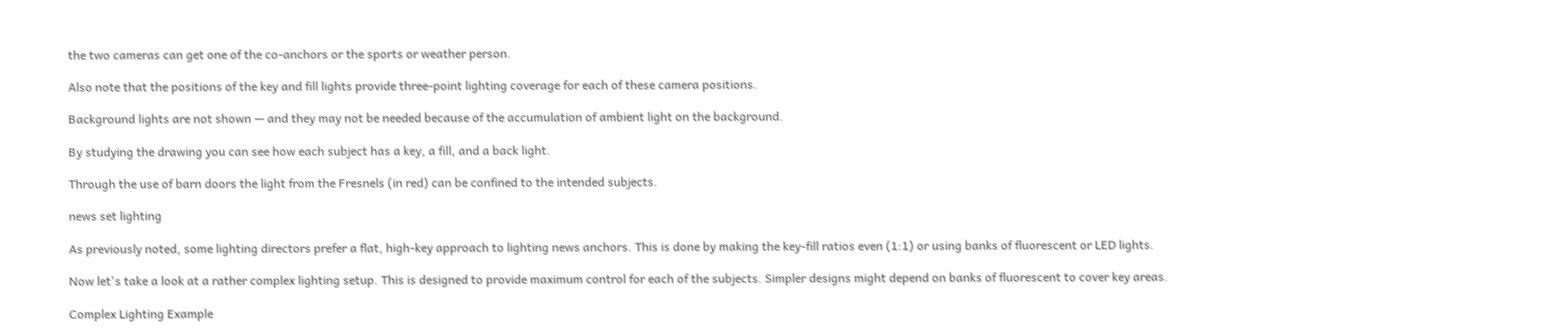the two cameras can get one of the co-anchors or the sports or weather person.

Also note that the positions of the key and fill lights provide three-point lighting coverage for each of these camera positions.

Background lights are not shown — and they may not be needed because of the accumulation of ambient light on the background.

By studying the drawing you can see how each subject has a key, a fill, and a back light.

Through the use of barn doors the light from the Fresnels (in red) can be confined to the intended subjects.

news set lighting

As previously noted, some lighting directors prefer a flat, high-key approach to lighting news anchors. This is done by making the key-fill ratios even (1:1) or using banks of fluorescent or LED lights.

Now let's take a look at a rather complex lighting setup. This is designed to provide maximum control for each of the subjects. Simpler designs might depend on banks of fluorescent to cover key areas.

Complex Lighting Example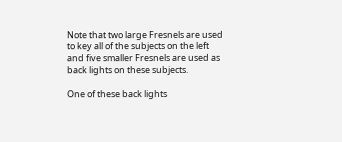Note that two large Fresnels are used to key all of the subjects on the left and five smaller Fresnels are used as back lights on these subjects.

One of these back lights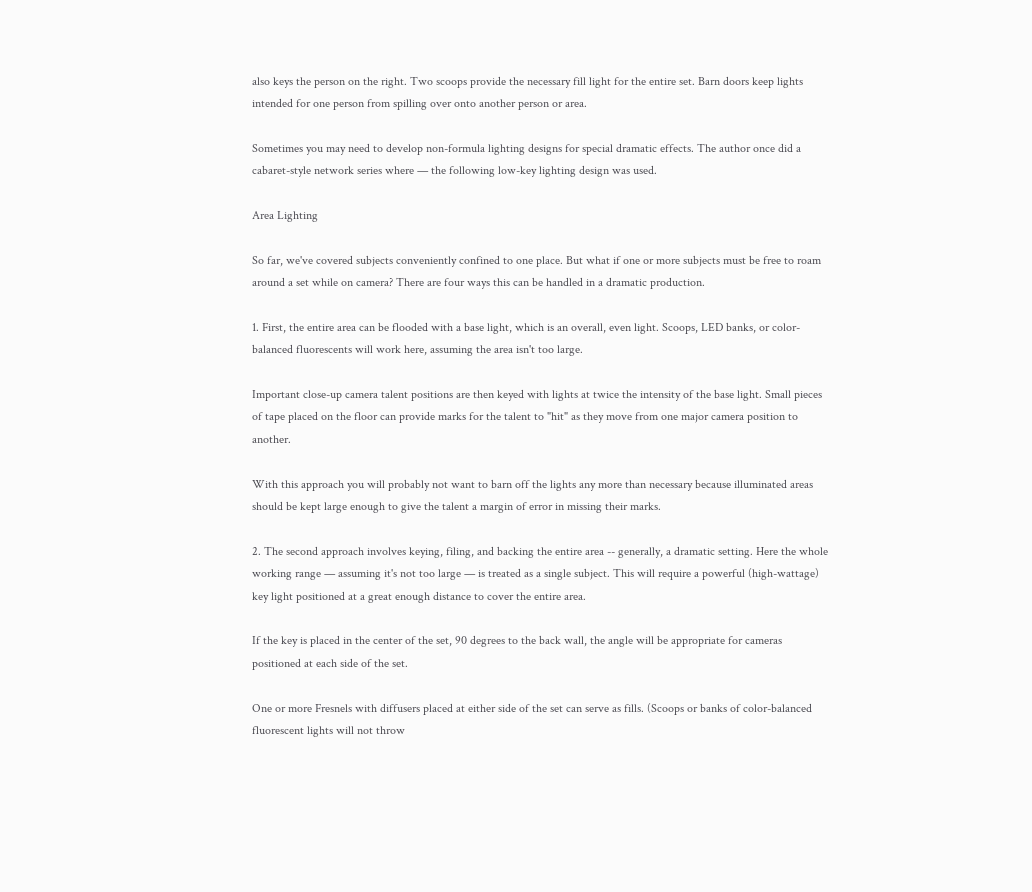also keys the person on the right. Two scoops provide the necessary fill light for the entire set. Barn doors keep lights intended for one person from spilling over onto another person or area.

Sometimes you may need to develop non-formula lighting designs for special dramatic effects. The author once did a cabaret-style network series where — the following low-key lighting design was used.

Area Lighting

So far, we've covered subjects conveniently confined to one place. But what if one or more subjects must be free to roam around a set while on camera? There are four ways this can be handled in a dramatic production.

1. First, the entire area can be flooded with a base light, which is an overall, even light. Scoops, LED banks, or color-balanced fluorescents will work here, assuming the area isn't too large.

Important close-up camera talent positions are then keyed with lights at twice the intensity of the base light. Small pieces of tape placed on the floor can provide marks for the talent to "hit" as they move from one major camera position to another.

With this approach you will probably not want to barn off the lights any more than necessary because illuminated areas should be kept large enough to give the talent a margin of error in missing their marks.

2. The second approach involves keying, filing, and backing the entire area -- generally, a dramatic setting. Here the whole working range — assuming it's not too large — is treated as a single subject. This will require a powerful (high-wattage) key light positioned at a great enough distance to cover the entire area.

If the key is placed in the center of the set, 90 degrees to the back wall, the angle will be appropriate for cameras positioned at each side of the set.

One or more Fresnels with diffusers placed at either side of the set can serve as fills. (Scoops or banks of color-balanced fluorescent lights will not throw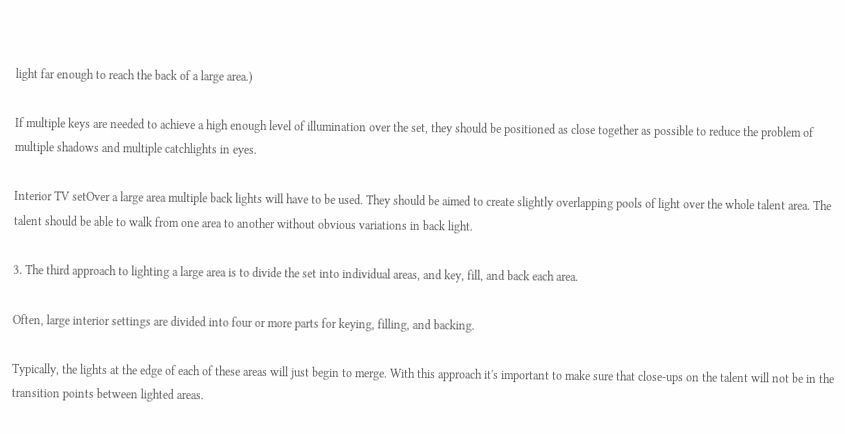light far enough to reach the back of a large area.)

If multiple keys are needed to achieve a high enough level of illumination over the set, they should be positioned as close together as possible to reduce the problem of multiple shadows and multiple catchlights in eyes.

Interior TV setOver a large area multiple back lights will have to be used. They should be aimed to create slightly overlapping pools of light over the whole talent area. The talent should be able to walk from one area to another without obvious variations in back light.

3. The third approach to lighting a large area is to divide the set into individual areas, and key, fill, and back each area.

Often, large interior settings are divided into four or more parts for keying, filling, and backing.

Typically, the lights at the edge of each of these areas will just begin to merge. With this approach it's important to make sure that close-ups on the talent will not be in the transition points between lighted areas.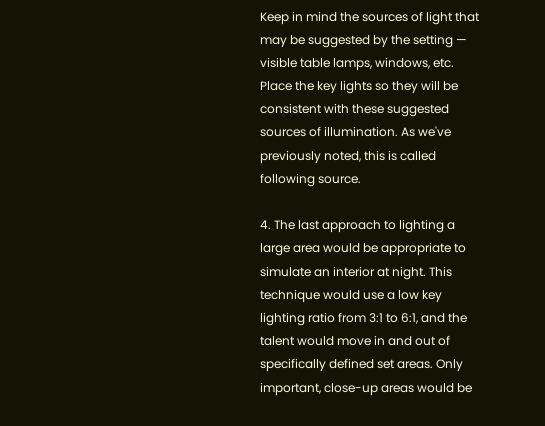Keep in mind the sources of light that may be suggested by the setting — visible table lamps, windows, etc. Place the key lights so they will be consistent with these suggested sources of illumination. As we've previously noted, this is called following source.

4. The last approach to lighting a large area would be appropriate to simulate an interior at night. This technique would use a low key lighting ratio from 3:1 to 6:1, and the talent would move in and out of specifically defined set areas. Only important, close-up areas would be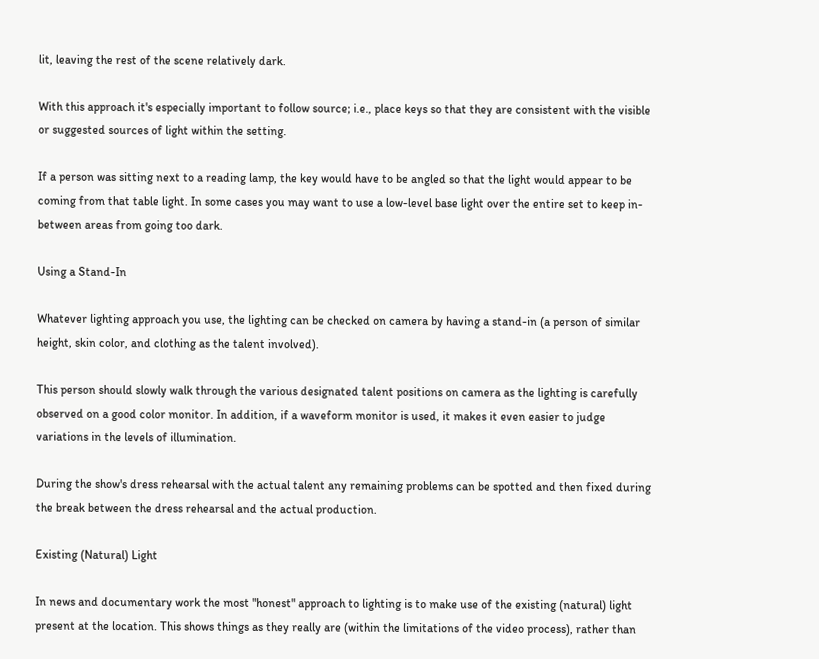lit, leaving the rest of the scene relatively dark.

With this approach it's especially important to follow source; i.e., place keys so that they are consistent with the visible or suggested sources of light within the setting.

If a person was sitting next to a reading lamp, the key would have to be angled so that the light would appear to be coming from that table light. In some cases you may want to use a low-level base light over the entire set to keep in-between areas from going too dark.

Using a Stand-In

Whatever lighting approach you use, the lighting can be checked on camera by having a stand-in (a person of similar height, skin color, and clothing as the talent involved).

This person should slowly walk through the various designated talent positions on camera as the lighting is carefully observed on a good color monitor. In addition, if a waveform monitor is used, it makes it even easier to judge variations in the levels of illumination.

During the show's dress rehearsal with the actual talent any remaining problems can be spotted and then fixed during the break between the dress rehearsal and the actual production.

Existing (Natural) Light

In news and documentary work the most "honest" approach to lighting is to make use of the existing (natural) light present at the location. This shows things as they really are (within the limitations of the video process), rather than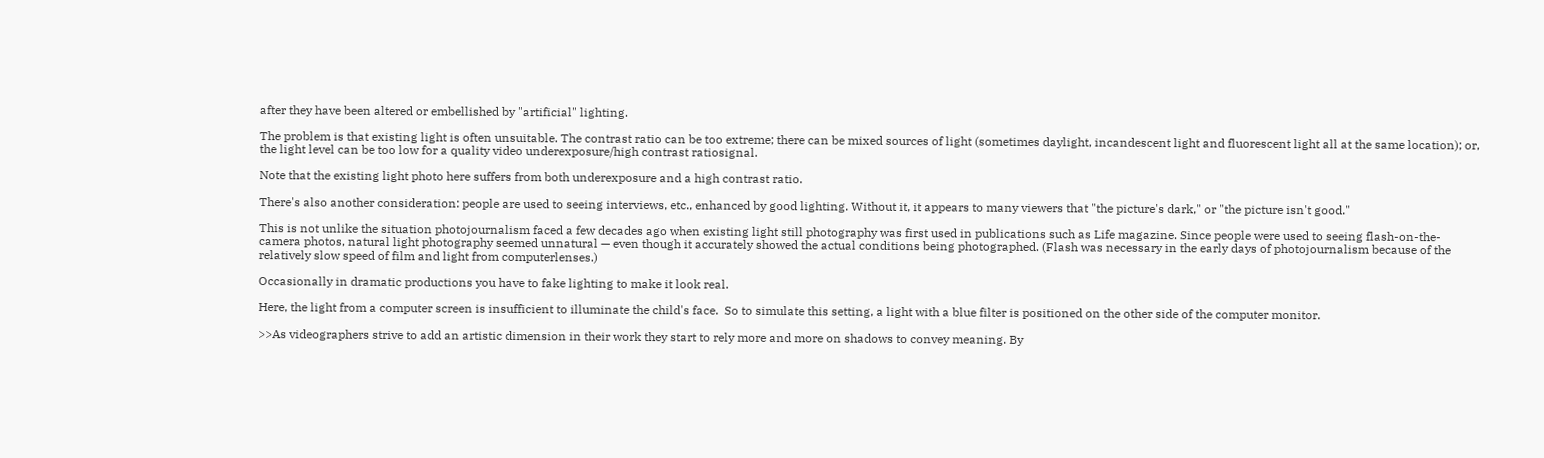after they have been altered or embellished by "artificial" lighting.

The problem is that existing light is often unsuitable. The contrast ratio can be too extreme; there can be mixed sources of light (sometimes daylight, incandescent light and fluorescent light all at the same location); or, the light level can be too low for a quality video underexposure/high contrast ratiosignal.

Note that the existing light photo here suffers from both underexposure and a high contrast ratio.

There's also another consideration: people are used to seeing interviews, etc., enhanced by good lighting. Without it, it appears to many viewers that "the picture's dark," or "the picture isn't good."

This is not unlike the situation photojournalism faced a few decades ago when existing light still photography was first used in publications such as Life magazine. Since people were used to seeing flash-on-the-camera photos, natural light photography seemed unnatural — even though it accurately showed the actual conditions being photographed. (Flash was necessary in the early days of photojournalism because of the relatively slow speed of film and light from computerlenses.)

Occasionally in dramatic productions you have to fake lighting to make it look real.

Here, the light from a computer screen is insufficient to illuminate the child's face.  So to simulate this setting, a light with a blue filter is positioned on the other side of the computer monitor.

>>As videographers strive to add an artistic dimension in their work they start to rely more and more on shadows to convey meaning. By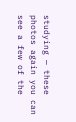studying — these photos again you can see a few of the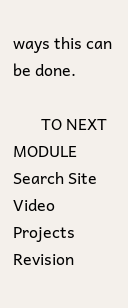ways this can be done.

       TO NEXT MODULE        Search Site         Video Projects         Revision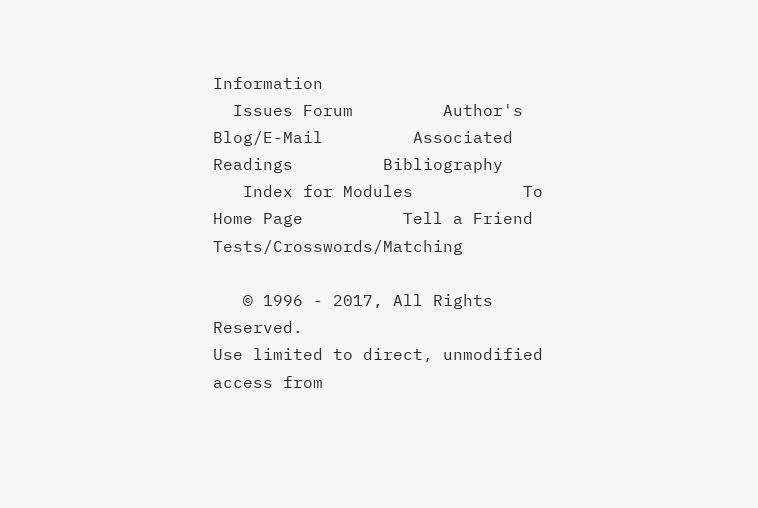Information
  Issues Forum         Author's Blog/E-Mail         Associated Readings         Bibliography
   Index for Modules           To Home Page          Tell a Friend        Tests/Crosswords/Matching

   © 1996 - 2017, All Rights Reserved.
Use limited to direct, unmodified access from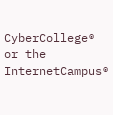CyberCollege® or the InternetCampus®